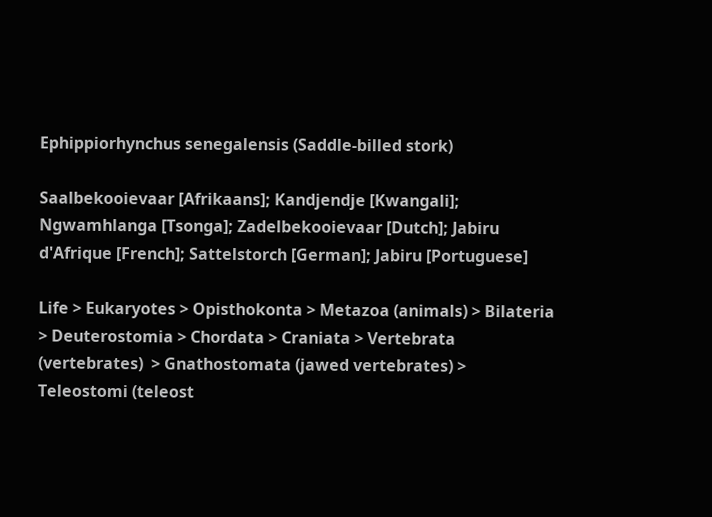Ephippiorhynchus senegalensis (Saddle-billed stork)

Saalbekooievaar [Afrikaans]; Kandjendje [Kwangali]; Ngwamhlanga [Tsonga]; Zadelbekooievaar [Dutch]; Jabiru d'Afrique [French]; Sattelstorch [German]; Jabiru [Portuguese]

Life > Eukaryotes > Opisthokonta > Metazoa (animals) > Bilateria > Deuterostomia > Chordata > Craniata > Vertebrata (vertebrates)  > Gnathostomata (jawed vertebrates) > Teleostomi (teleost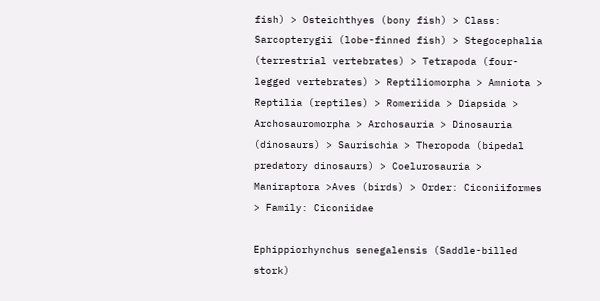fish) > Osteichthyes (bony fish) > Class: Sarcopterygii (lobe-finned fish) > Stegocephalia (terrestrial vertebrates) > Tetrapoda (four-legged vertebrates) > Reptiliomorpha > Amniota > Reptilia (reptiles) > Romeriida > Diapsida > Archosauromorpha > Archosauria > Dinosauria (dinosaurs) > Saurischia > Theropoda (bipedal predatory dinosaurs) > Coelurosauria > Maniraptora >Aves (birds) > Order: Ciconiiformes > Family: Ciconiidae

Ephippiorhynchus senegalensis (Saddle-billed stork)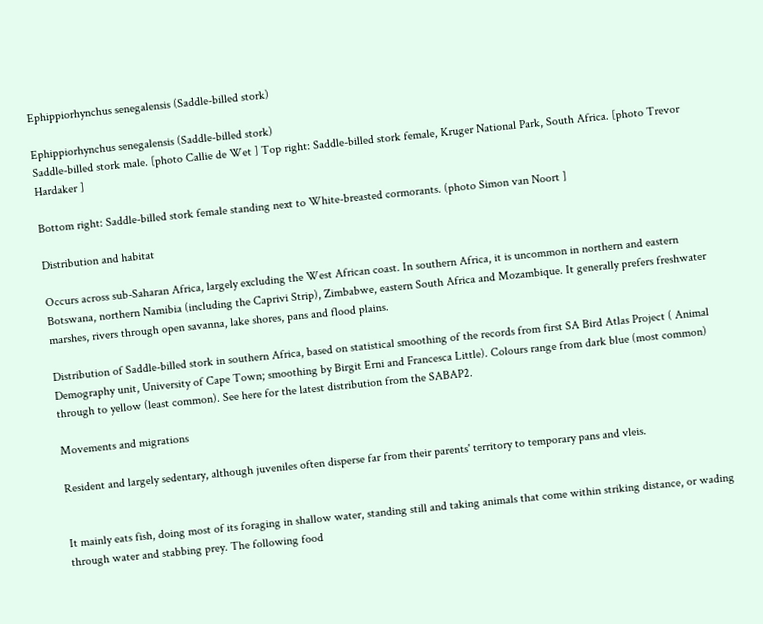Ephippiorhynchus senegalensis (Saddle-billed stork)

Ephippiorhynchus senegalensis (Saddle-billed stork)
Saddle-billed stork male. [photo Callie de Wet ] Top right: Saddle-billed stork female, Kruger National Park, South Africa. [photo Trevor Hardaker ]

Bottom right: Saddle-billed stork female standing next to White-breasted cormorants. (photo Simon van Noort ]

Distribution and habitat

Occurs across sub-Saharan Africa, largely excluding the West African coast. In southern Africa, it is uncommon in northern and eastern Botswana, northern Namibia (including the Caprivi Strip), Zimbabwe, eastern South Africa and Mozambique. It generally prefers freshwater marshes, rivers through open savanna, lake shores, pans and flood plains.

Distribution of Saddle-billed stork in southern Africa, based on statistical smoothing of the records from first SA Bird Atlas Project ( Animal Demography unit, University of Cape Town; smoothing by Birgit Erni and Francesca Little). Colours range from dark blue (most common) through to yellow (least common). See here for the latest distribution from the SABAP2.

Movements and migrations

Resident and largely sedentary, although juveniles often disperse far from their parents' territory to temporary pans and vleis.


It mainly eats fish, doing most of its foraging in shallow water, standing still and taking animals that come within striking distance, or wading through water and stabbing prey. The following food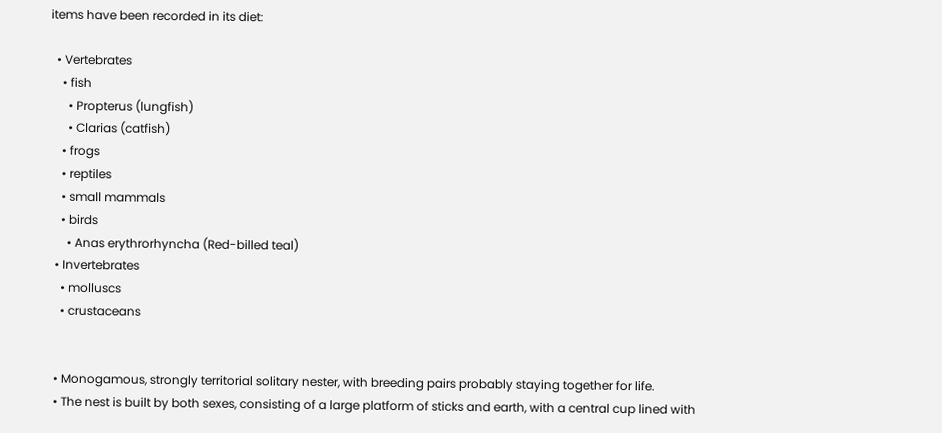items have been recorded in its diet:

  • Vertebrates
    • fish
      • Propterus (lungfish)
      • Clarias (catfish)
    • frogs
    • reptiles
    • small mammals
    • birds
      • Anas erythrorhyncha (Red-billed teal)
  • Invertebrates
    • molluscs
    • crustaceans


  • Monogamous, strongly territorial solitary nester, with breeding pairs probably staying together for life.
  • The nest is built by both sexes, consisting of a large platform of sticks and earth, with a central cup lined with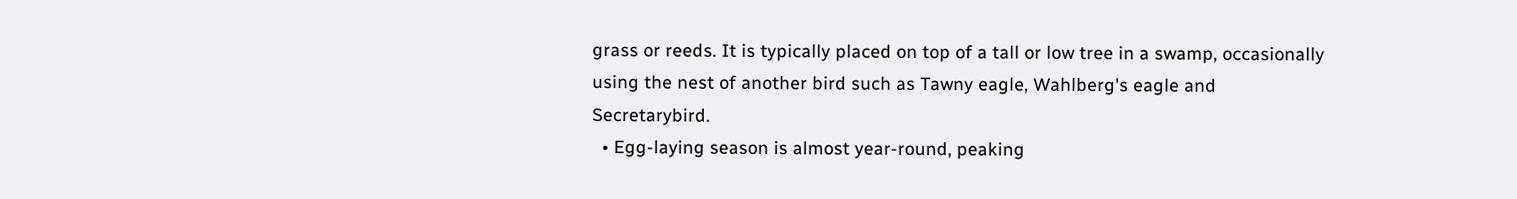grass or reeds. It is typically placed on top of a tall or low tree in a swamp, occasionally using the nest of another bird such as Tawny eagle, Wahlberg's eagle and Secretarybird.
  • Egg-laying season is almost year-round, peaking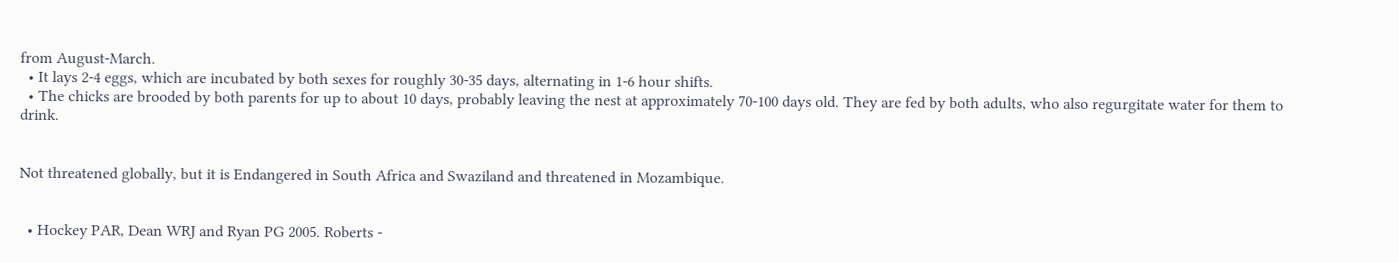from August-March.
  • It lays 2-4 eggs, which are incubated by both sexes for roughly 30-35 days, alternating in 1-6 hour shifts.
  • The chicks are brooded by both parents for up to about 10 days, probably leaving the nest at approximately 70-100 days old. They are fed by both adults, who also regurgitate water for them to drink.


Not threatened globally, but it is Endangered in South Africa and Swaziland and threatened in Mozambique.


  • Hockey PAR, Dean WRJ and Ryan PG 2005. Roberts -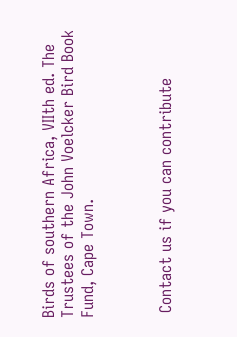Birds of southern Africa, VIIth ed. The Trustees of the John Voelcker Bird Book Fund, Cape Town.



 Contact us if you can contribute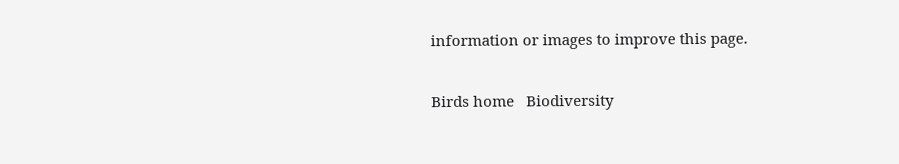information or images to improve this page.

Birds home   Biodiversity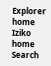Explorer home   Iziko home   Search